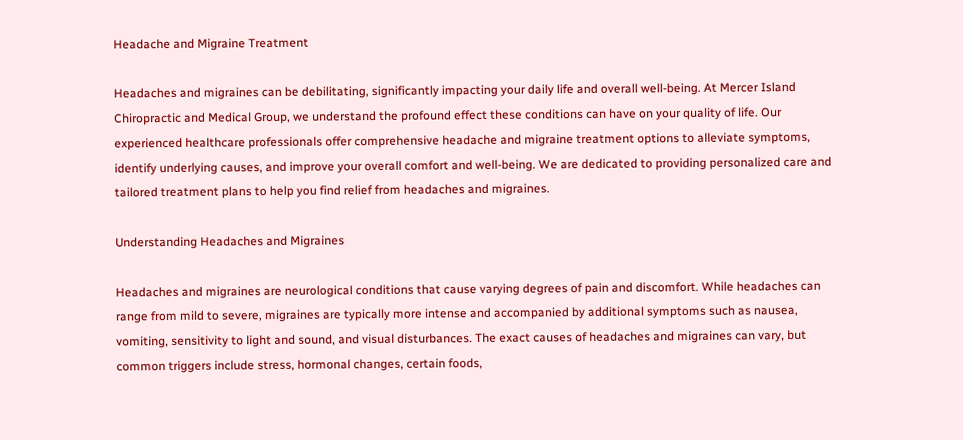Headache and Migraine Treatment

Headaches and migraines can be debilitating, significantly impacting your daily life and overall well-being. At Mercer Island Chiropractic and Medical Group, we understand the profound effect these conditions can have on your quality of life. Our experienced healthcare professionals offer comprehensive headache and migraine treatment options to alleviate symptoms, identify underlying causes, and improve your overall comfort and well-being. We are dedicated to providing personalized care and tailored treatment plans to help you find relief from headaches and migraines.

Understanding Headaches and Migraines

Headaches and migraines are neurological conditions that cause varying degrees of pain and discomfort. While headaches can range from mild to severe, migraines are typically more intense and accompanied by additional symptoms such as nausea, vomiting, sensitivity to light and sound, and visual disturbances. The exact causes of headaches and migraines can vary, but common triggers include stress, hormonal changes, certain foods,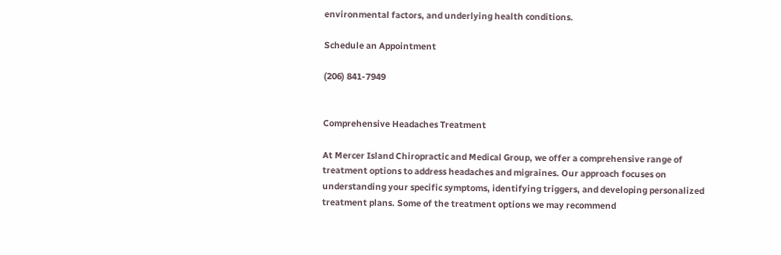environmental factors, and underlying health conditions.

Schedule an Appointment

(206) 841-7949


Comprehensive Headaches Treatment

At Mercer Island Chiropractic and Medical Group, we offer a comprehensive range of treatment options to address headaches and migraines. Our approach focuses on understanding your specific symptoms, identifying triggers, and developing personalized treatment plans. Some of the treatment options we may recommend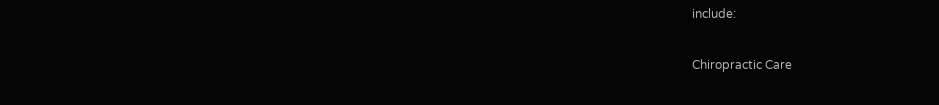include:

Chiropractic Care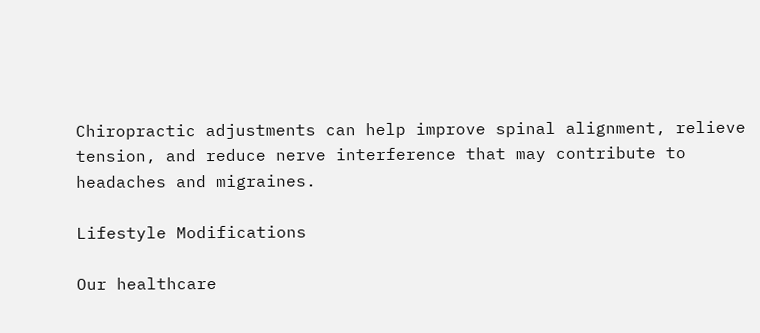Chiropractic adjustments can help improve spinal alignment, relieve tension, and reduce nerve interference that may contribute to headaches and migraines.

Lifestyle Modifications

Our healthcare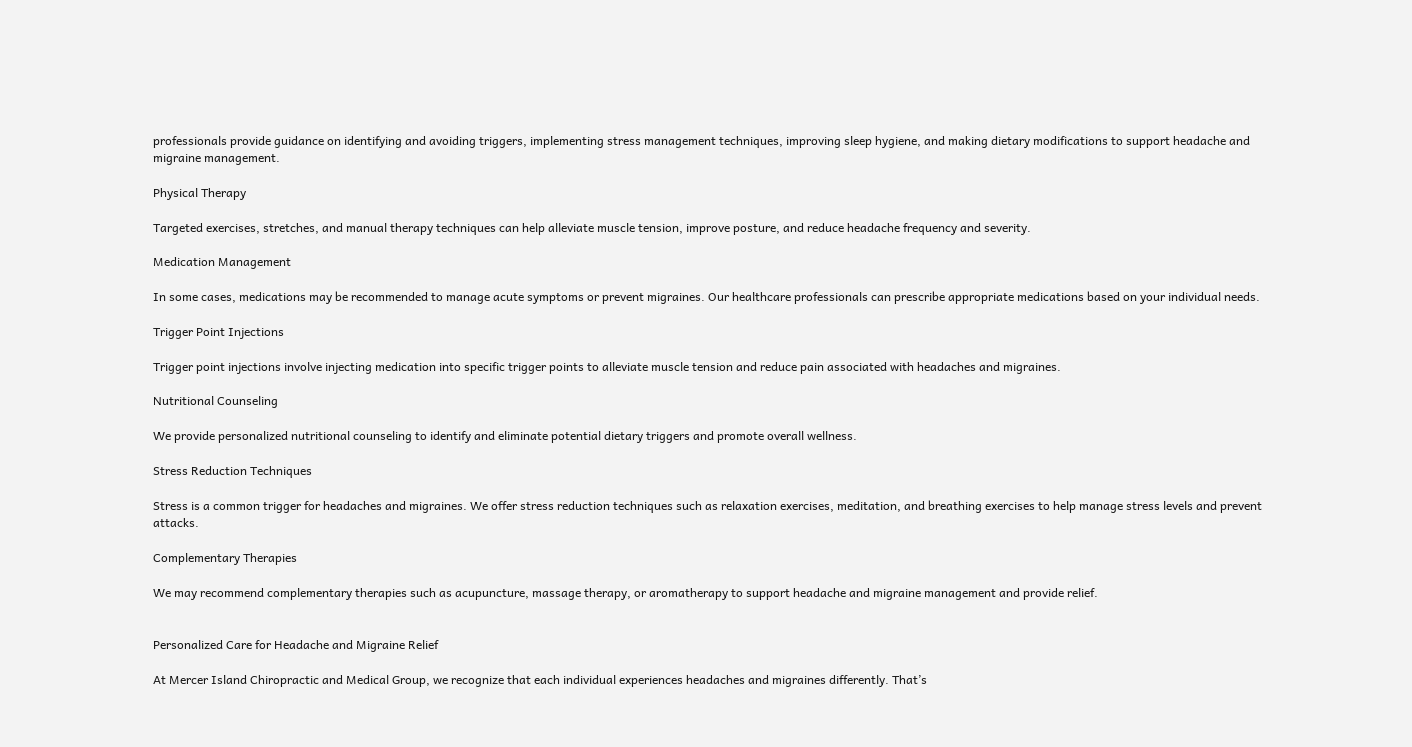professionals provide guidance on identifying and avoiding triggers, implementing stress management techniques, improving sleep hygiene, and making dietary modifications to support headache and migraine management.

Physical Therapy

Targeted exercises, stretches, and manual therapy techniques can help alleviate muscle tension, improve posture, and reduce headache frequency and severity.

Medication Management

In some cases, medications may be recommended to manage acute symptoms or prevent migraines. Our healthcare professionals can prescribe appropriate medications based on your individual needs.

Trigger Point Injections

Trigger point injections involve injecting medication into specific trigger points to alleviate muscle tension and reduce pain associated with headaches and migraines.

Nutritional Counseling

We provide personalized nutritional counseling to identify and eliminate potential dietary triggers and promote overall wellness.

Stress Reduction Techniques

Stress is a common trigger for headaches and migraines. We offer stress reduction techniques such as relaxation exercises, meditation, and breathing exercises to help manage stress levels and prevent attacks.

Complementary Therapies

We may recommend complementary therapies such as acupuncture, massage therapy, or aromatherapy to support headache and migraine management and provide relief.


Personalized Care for Headache and Migraine Relief

At Mercer Island Chiropractic and Medical Group, we recognize that each individual experiences headaches and migraines differently. That’s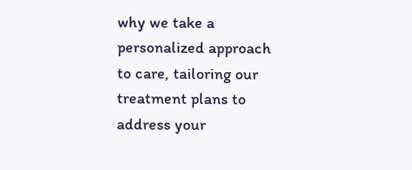why we take a personalized approach to care, tailoring our treatment plans to address your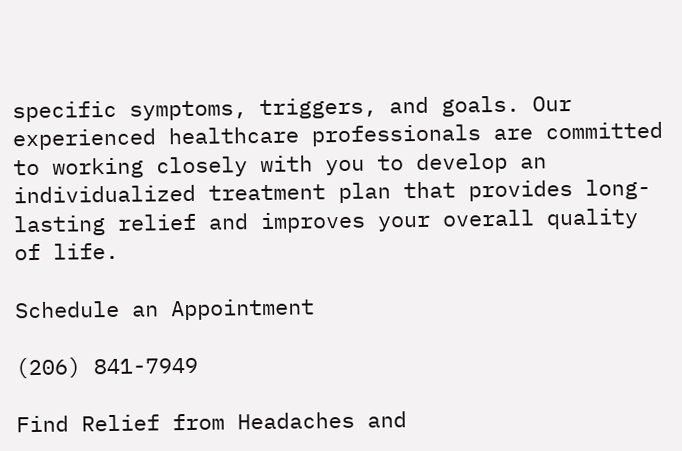specific symptoms, triggers, and goals. Our experienced healthcare professionals are committed to working closely with you to develop an individualized treatment plan that provides long-lasting relief and improves your overall quality of life.

Schedule an Appointment

(206) 841-7949

Find Relief from Headaches and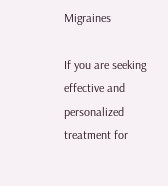Migraines

If you are seeking effective and personalized treatment for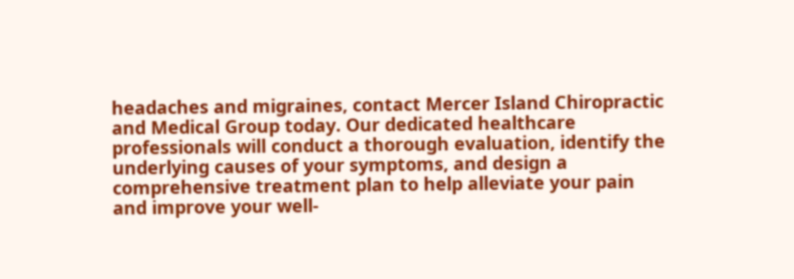headaches and migraines, contact Mercer Island Chiropractic and Medical Group today. Our dedicated healthcare professionals will conduct a thorough evaluation, identify the underlying causes of your symptoms, and design a comprehensive treatment plan to help alleviate your pain and improve your well-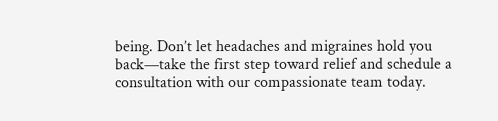being. Don’t let headaches and migraines hold you back—take the first step toward relief and schedule a consultation with our compassionate team today.